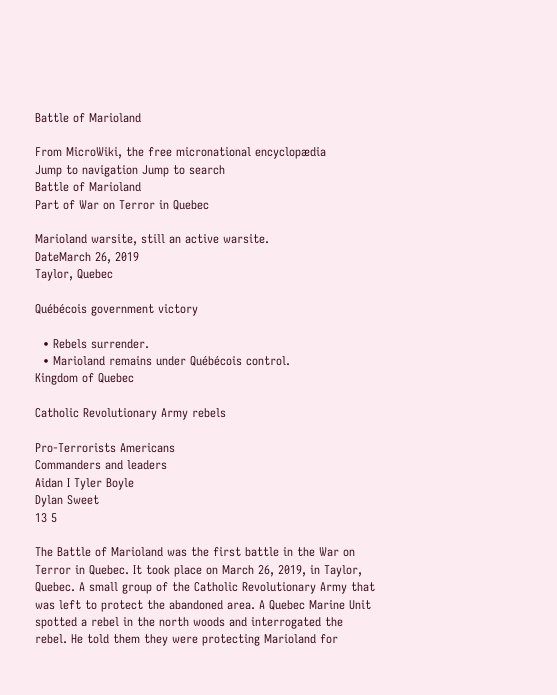Battle of Marioland

From MicroWiki, the free micronational encyclopædia
Jump to navigation Jump to search
Battle of Marioland
Part of War on Terror in Quebec

Marioland warsite, still an active warsite.
DateMarch 26, 2019
Taylor, Quebec

Québécois government victory

  • Rebels surrender.
  • Marioland remains under Québécois control.
Kingdom of Quebec

Catholic Revolutionary Army rebels

Pro-Terrorists Americans
Commanders and leaders
Aidan I Tyler Boyle
Dylan Sweet
13 5

The Battle of Marioland was the first battle in the War on Terror in Quebec. It took place on March 26, 2019, in Taylor, Quebec. A small group of the Catholic Revolutionary Army that was left to protect the abandoned area. A Quebec Marine Unit spotted a rebel in the north woods and interrogated the rebel. He told them they were protecting Marioland for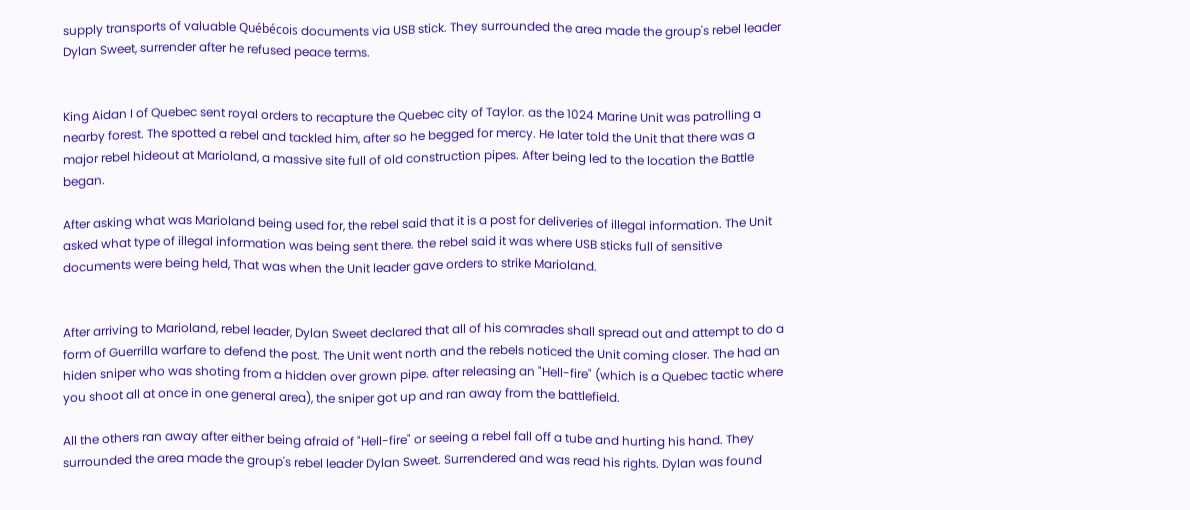supply transports of valuable Québécois documents via USB stick. They surrounded the area made the group's rebel leader Dylan Sweet, surrender after he refused peace terms.


King Aidan I of Quebec sent royal orders to recapture the Quebec city of Taylor. as the 1024 Marine Unit was patrolling a nearby forest. The spotted a rebel and tackled him, after so he begged for mercy. He later told the Unit that there was a major rebel hideout at Marioland, a massive site full of old construction pipes. After being led to the location the Battle began.

After asking what was Marioland being used for, the rebel said that it is a post for deliveries of illegal information. The Unit asked what type of illegal information was being sent there. the rebel said it was where USB sticks full of sensitive documents were being held, That was when the Unit leader gave orders to strike Marioland.


After arriving to Marioland, rebel leader, Dylan Sweet declared that all of his comrades shall spread out and attempt to do a form of Guerrilla warfare to defend the post. The Unit went north and the rebels noticed the Unit coming closer. The had an hiden sniper who was shoting from a hidden over grown pipe. after releasing an "Hell-fire" (which is a Quebec tactic where you shoot all at once in one general area), the sniper got up and ran away from the battlefield.

All the others ran away after either being afraid of "Hell-fire" or seeing a rebel fall off a tube and hurting his hand. They surrounded the area made the group's rebel leader Dylan Sweet. Surrendered and was read his rights. Dylan was found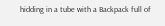hidding in a tube with a Backpack full of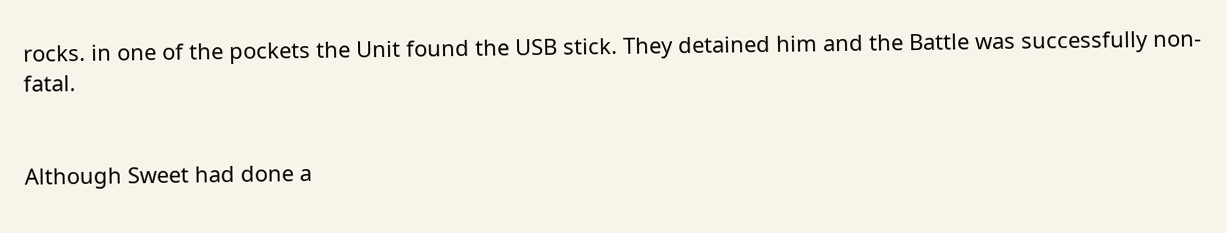rocks. in one of the pockets the Unit found the USB stick. They detained him and the Battle was successfully non-fatal.


Although Sweet had done a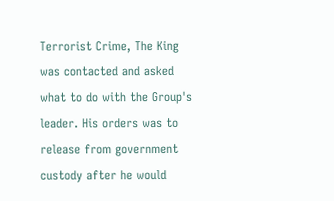Terrorist Crime, The King was contacted and asked what to do with the Group's leader. His orders was to release from government custody after he would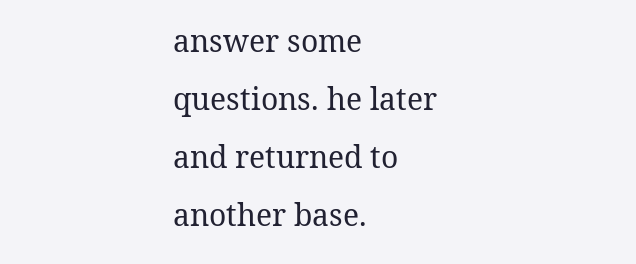answer some questions. he later and returned to another base.